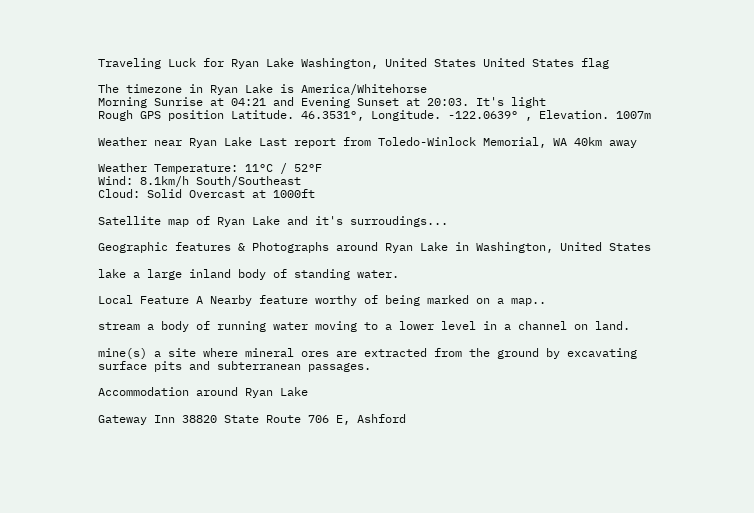Traveling Luck for Ryan Lake Washington, United States United States flag

The timezone in Ryan Lake is America/Whitehorse
Morning Sunrise at 04:21 and Evening Sunset at 20:03. It's light
Rough GPS position Latitude. 46.3531°, Longitude. -122.0639° , Elevation. 1007m

Weather near Ryan Lake Last report from Toledo-Winlock Memorial, WA 40km away

Weather Temperature: 11°C / 52°F
Wind: 8.1km/h South/Southeast
Cloud: Solid Overcast at 1000ft

Satellite map of Ryan Lake and it's surroudings...

Geographic features & Photographs around Ryan Lake in Washington, United States

lake a large inland body of standing water.

Local Feature A Nearby feature worthy of being marked on a map..

stream a body of running water moving to a lower level in a channel on land.

mine(s) a site where mineral ores are extracted from the ground by excavating surface pits and subterranean passages.

Accommodation around Ryan Lake

Gateway Inn 38820 State Route 706 E, Ashford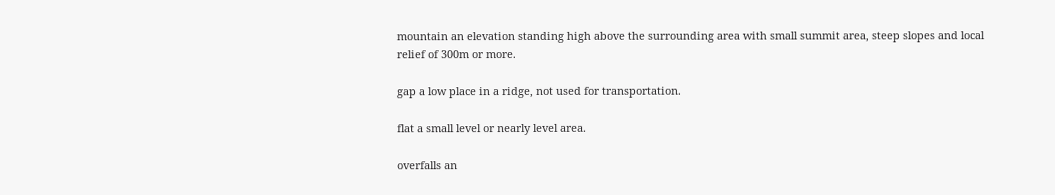mountain an elevation standing high above the surrounding area with small summit area, steep slopes and local relief of 300m or more.

gap a low place in a ridge, not used for transportation.

flat a small level or nearly level area.

overfalls an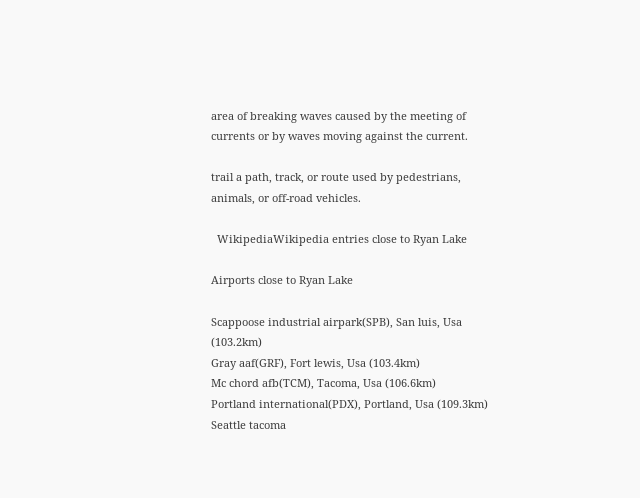area of breaking waves caused by the meeting of currents or by waves moving against the current.

trail a path, track, or route used by pedestrians, animals, or off-road vehicles.

  WikipediaWikipedia entries close to Ryan Lake

Airports close to Ryan Lake

Scappoose industrial airpark(SPB), San luis, Usa (103.2km)
Gray aaf(GRF), Fort lewis, Usa (103.4km)
Mc chord afb(TCM), Tacoma, Usa (106.6km)
Portland international(PDX), Portland, Usa (109.3km)
Seattle tacoma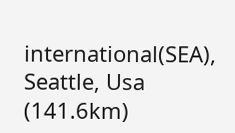international(SEA), Seattle, Usa (141.6km)